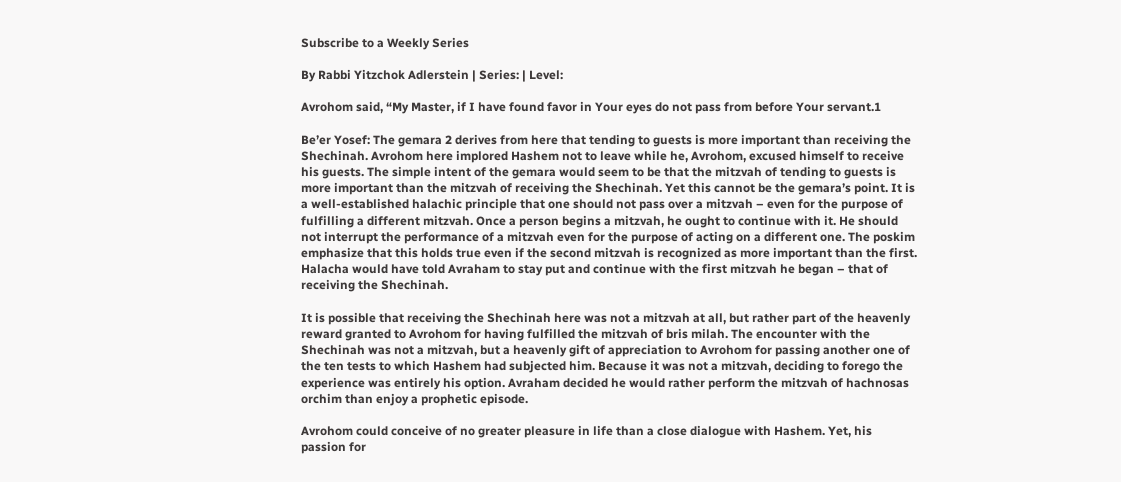Subscribe to a Weekly Series

By Rabbi Yitzchok Adlerstein | Series: | Level:

Avrohom said, “My Master, if I have found favor in Your eyes do not pass from before Your servant.1

Be’er Yosef: The gemara 2 derives from here that tending to guests is more important than receiving the Shechinah. Avrohom here implored Hashem not to leave while he, Avrohom, excused himself to receive his guests. The simple intent of the gemara would seem to be that the mitzvah of tending to guests is more important than the mitzvah of receiving the Shechinah. Yet this cannot be the gemara’s point. It is a well-established halachic principle that one should not pass over a mitzvah – even for the purpose of fulfilling a different mitzvah. Once a person begins a mitzvah, he ought to continue with it. He should not interrupt the performance of a mitzvah even for the purpose of acting on a different one. The poskim emphasize that this holds true even if the second mitzvah is recognized as more important than the first. Halacha would have told Avraham to stay put and continue with the first mitzvah he began – that of receiving the Shechinah.

It is possible that receiving the Shechinah here was not a mitzvah at all, but rather part of the heavenly reward granted to Avrohom for having fulfilled the mitzvah of bris milah. The encounter with the Shechinah was not a mitzvah, but a heavenly gift of appreciation to Avrohom for passing another one of the ten tests to which Hashem had subjected him. Because it was not a mitzvah, deciding to forego the experience was entirely his option. Avraham decided he would rather perform the mitzvah of hachnosas orchim than enjoy a prophetic episode.

Avrohom could conceive of no greater pleasure in life than a close dialogue with Hashem. Yet, his passion for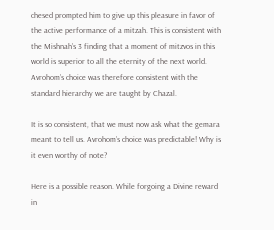chesed prompted him to give up this pleasure in favor of the active performance of a mitzah. This is consistent with the Mishnah’s 3 finding that a moment of mitzvos in this world is superior to all the eternity of the next world. Avrohom’s choice was therefore consistent with the standard hierarchy we are taught by Chazal.

It is so consistent, that we must now ask what the gemara meant to tell us. Avrohom’s choice was predictable! Why is it even worthy of note?

Here is a possible reason. While forgoing a Divine reward in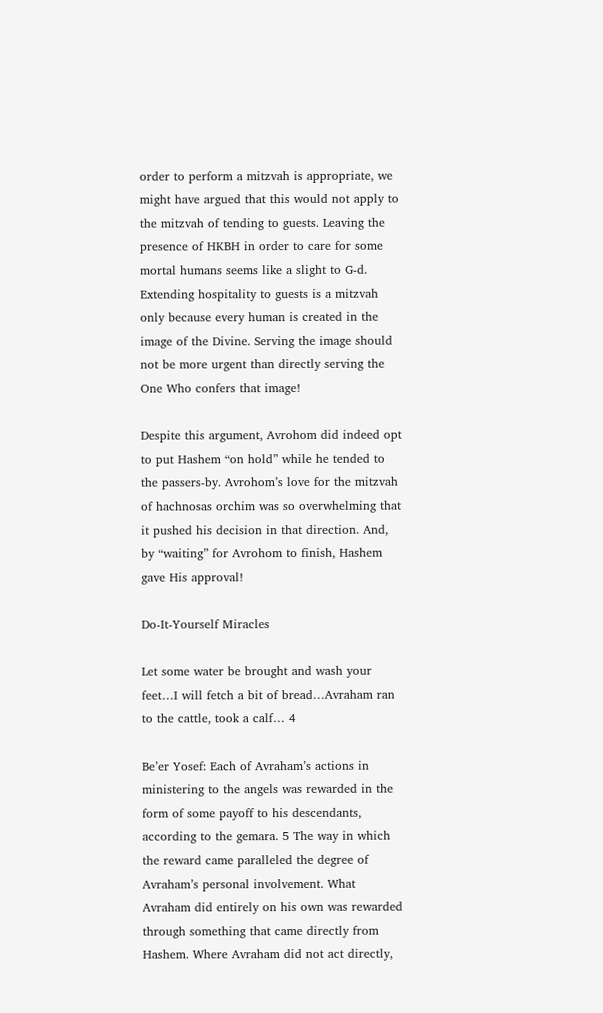order to perform a mitzvah is appropriate, we might have argued that this would not apply to the mitzvah of tending to guests. Leaving the presence of HKBH in order to care for some mortal humans seems like a slight to G-d. Extending hospitality to guests is a mitzvah only because every human is created in the image of the Divine. Serving the image should not be more urgent than directly serving the One Who confers that image!

Despite this argument, Avrohom did indeed opt to put Hashem “on hold” while he tended to the passers-by. Avrohom’s love for the mitzvah of hachnosas orchim was so overwhelming that it pushed his decision in that direction. And, by “waiting” for Avrohom to finish, Hashem gave His approval!

Do-It-Yourself Miracles

Let some water be brought and wash your feet…I will fetch a bit of bread…Avraham ran to the cattle, took a calf… 4

Be’er Yosef: Each of Avraham’s actions in ministering to the angels was rewarded in the form of some payoff to his descendants, according to the gemara. 5 The way in which the reward came paralleled the degree of Avraham’s personal involvement. What Avraham did entirely on his own was rewarded through something that came directly from Hashem. Where Avraham did not act directly,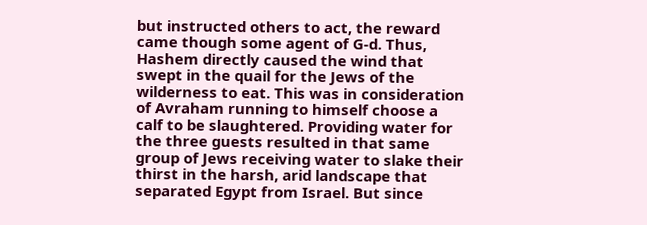but instructed others to act, the reward came though some agent of G-d. Thus, Hashem directly caused the wind that swept in the quail for the Jews of the wilderness to eat. This was in consideration of Avraham running to himself choose a calf to be slaughtered. Providing water for the three guests resulted in that same group of Jews receiving water to slake their thirst in the harsh, arid landscape that separated Egypt from Israel. But since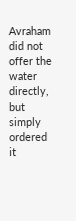Avraham did not offer the water directly, but simply ordered it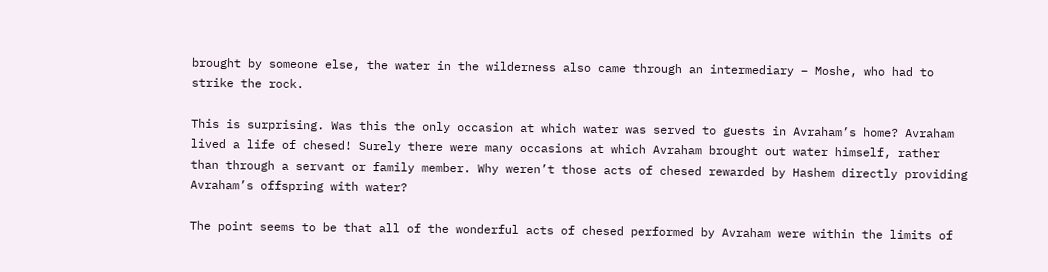brought by someone else, the water in the wilderness also came through an intermediary – Moshe, who had to strike the rock.

This is surprising. Was this the only occasion at which water was served to guests in Avraham’s home? Avraham lived a life of chesed! Surely there were many occasions at which Avraham brought out water himself, rather than through a servant or family member. Why weren’t those acts of chesed rewarded by Hashem directly providing Avraham’s offspring with water?

The point seems to be that all of the wonderful acts of chesed performed by Avraham were within the limits of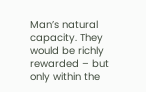Man’s natural capacity. They would be richly rewarded – but only within the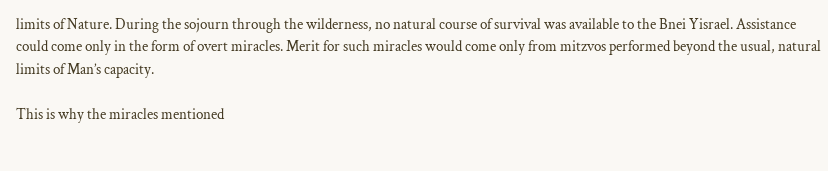limits of Nature. During the sojourn through the wilderness, no natural course of survival was available to the Bnei Yisrael. Assistance could come only in the form of overt miracles. Merit for such miracles would come only from mitzvos performed beyond the usual, natural limits of Man’s capacity.

This is why the miracles mentioned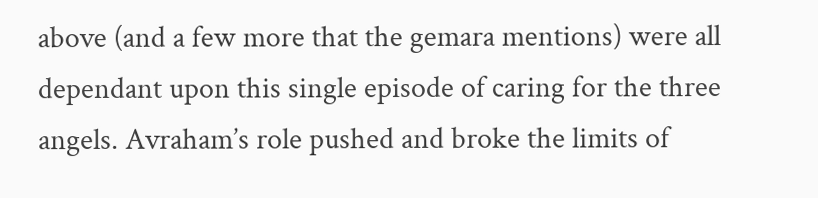above (and a few more that the gemara mentions) were all dependant upon this single episode of caring for the three angels. Avraham’s role pushed and broke the limits of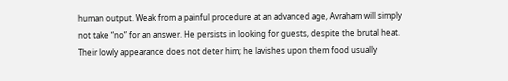human output. Weak from a painful procedure at an advanced age, Avraham will simply not take “no” for an answer. He persists in looking for guests, despite the brutal heat. Their lowly appearance does not deter him; he lavishes upon them food usually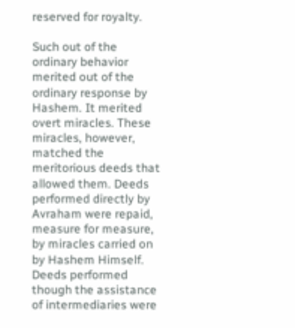reserved for royalty.

Such out of the ordinary behavior merited out of the ordinary response by Hashem. It merited overt miracles. These miracles, however, matched the meritorious deeds that allowed them. Deeds performed directly by Avraham were repaid, measure for measure, by miracles carried on by Hashem Himself. Deeds performed though the assistance of intermediaries were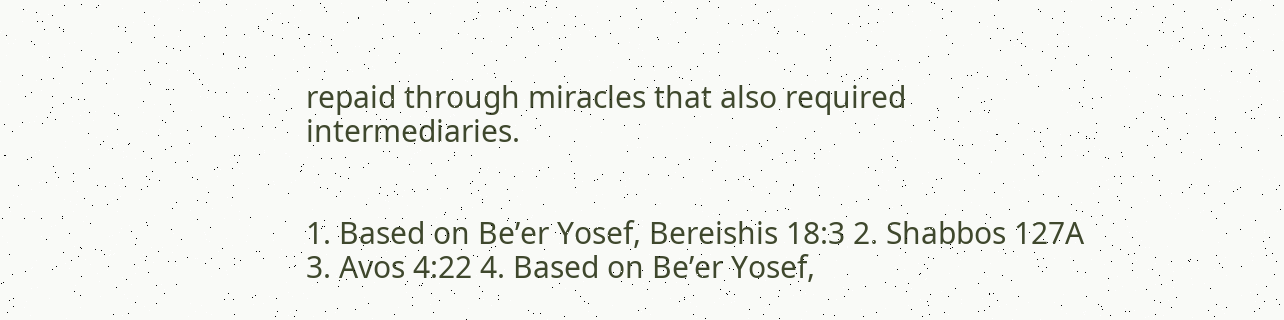repaid through miracles that also required intermediaries.


1. Based on Be’er Yosef, Bereishis 18:3 2. Shabbos 127A 3. Avos 4:22 4. Based on Be’er Yosef,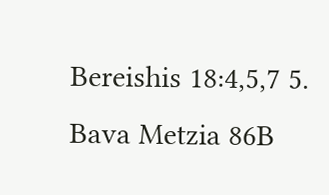Bereishis 18:4,5,7 5. Bava Metzia 86B